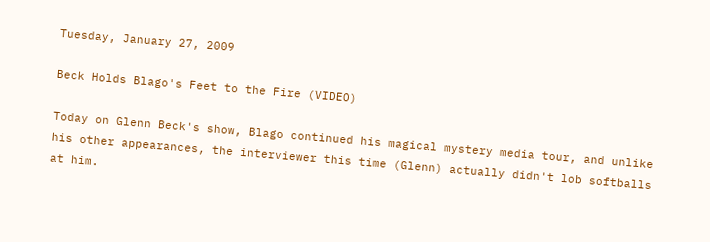Tuesday, January 27, 2009

Beck Holds Blago's Feet to the Fire (VIDEO)

Today on Glenn Beck's show, Blago continued his magical mystery media tour, and unlike his other appearances, the interviewer this time (Glenn) actually didn't lob softballs at him.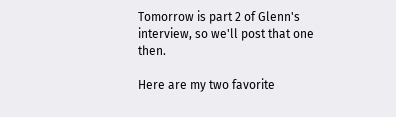Tomorrow is part 2 of Glenn's interview, so we'll post that one then.

Here are my two favorite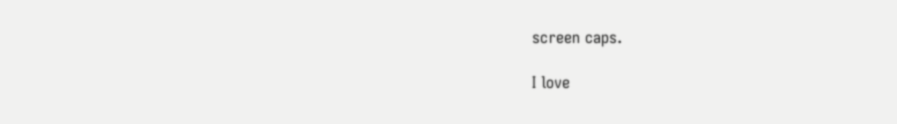screen caps.

I love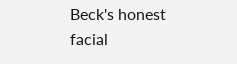Beck's honest facial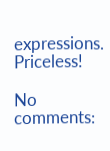expressions. Priceless!

No comments: